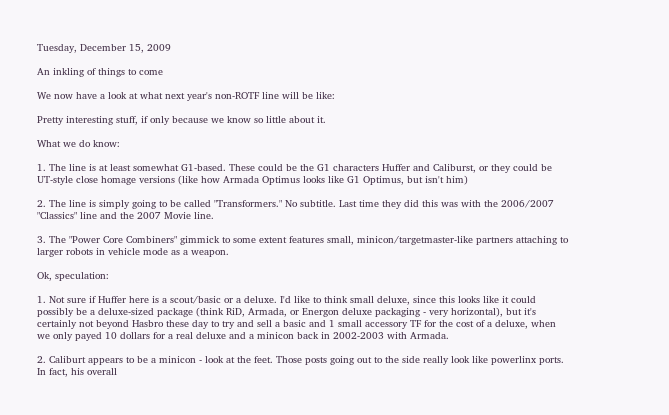Tuesday, December 15, 2009

An inkling of things to come

We now have a look at what next year's non-ROTF line will be like:

Pretty interesting stuff, if only because we know so little about it.

What we do know:

1. The line is at least somewhat G1-based. These could be the G1 characters Huffer and Caliburst, or they could be UT-style close homage versions (like how Armada Optimus looks like G1 Optimus, but isn't him)

2. The line is simply going to be called "Transformers." No subtitle. Last time they did this was with the 2006/2007 "Classics" line and the 2007 Movie line.

3. The "Power Core Combiners" gimmick to some extent features small, minicon/targetmaster-like partners attaching to larger robots in vehicle mode as a weapon.

Ok, speculation:

1. Not sure if Huffer here is a scout/basic or a deluxe. I'd like to think small deluxe, since this looks like it could possibly be a deluxe-sized package (think RiD, Armada, or Energon deluxe packaging - very horizontal), but it's certainly not beyond Hasbro these day to try and sell a basic and 1 small accessory TF for the cost of a deluxe, when we only payed 10 dollars for a real deluxe and a minicon back in 2002-2003 with Armada.

2. Caliburt appears to be a minicon - look at the feet. Those posts going out to the side really look like powerlinx ports. In fact, his overall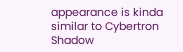appearance is kinda similar to Cybertron Shadow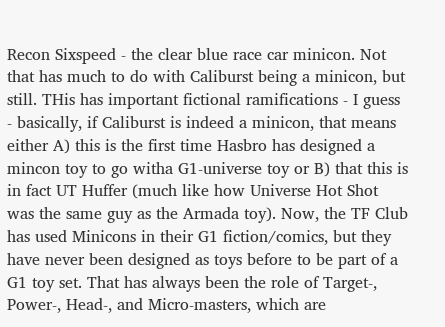Recon Sixspeed - the clear blue race car minicon. Not that has much to do with Caliburst being a minicon, but still. THis has important fictional ramifications - I guess - basically, if Caliburst is indeed a minicon, that means either A) this is the first time Hasbro has designed a mincon toy to go witha G1-universe toy or B) that this is in fact UT Huffer (much like how Universe Hot Shot was the same guy as the Armada toy). Now, the TF Club has used Minicons in their G1 fiction/comics, but they have never been designed as toys before to be part of a G1 toy set. That has always been the role of Target-, Power-, Head-, and Micro-masters, which are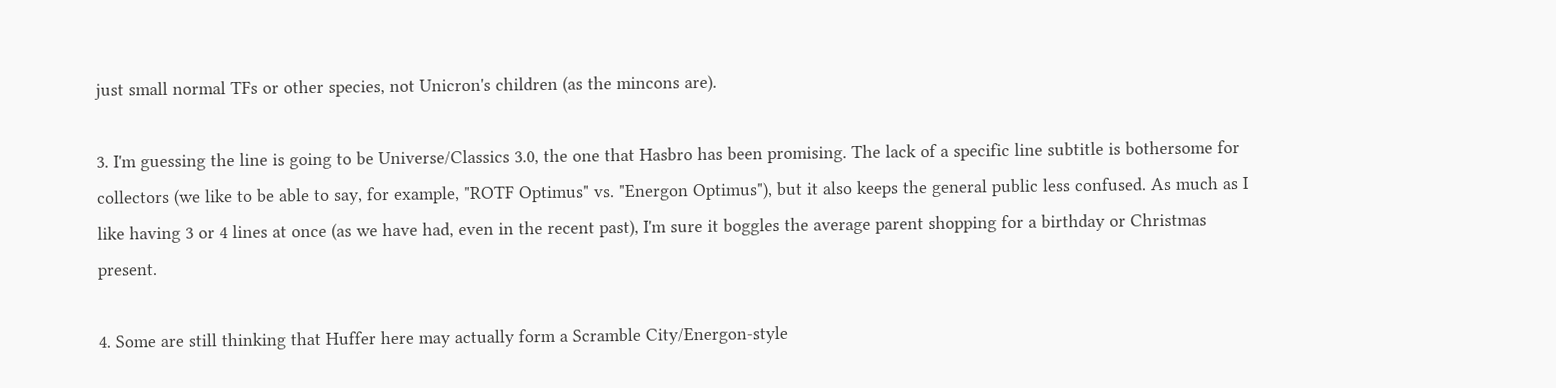just small normal TFs or other species, not Unicron's children (as the mincons are).

3. I'm guessing the line is going to be Universe/Classics 3.0, the one that Hasbro has been promising. The lack of a specific line subtitle is bothersome for collectors (we like to be able to say, for example, "ROTF Optimus" vs. "Energon Optimus"), but it also keeps the general public less confused. As much as I like having 3 or 4 lines at once (as we have had, even in the recent past), I'm sure it boggles the average parent shopping for a birthday or Christmas present.

4. Some are still thinking that Huffer here may actually form a Scramble City/Energon-style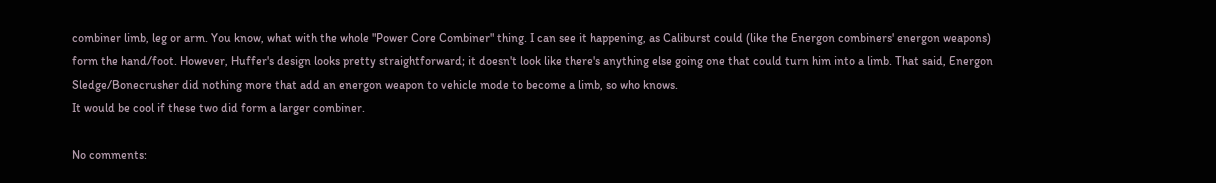combiner limb, leg or arm. You know, what with the whole "Power Core Combiner" thing. I can see it happening, as Caliburst could (like the Energon combiners' energon weapons) form the hand/foot. However, Huffer's design looks pretty straightforward; it doesn't look like there's anything else going one that could turn him into a limb. That said, Energon Sledge/Bonecrusher did nothing more that add an energon weapon to vehicle mode to become a limb, so who knows.
It would be cool if these two did form a larger combiner.

No comments: